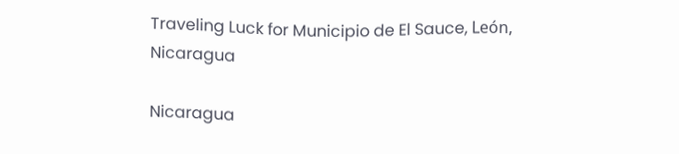Traveling Luck for Municipio de El Sauce, León, Nicaragua

Nicaragua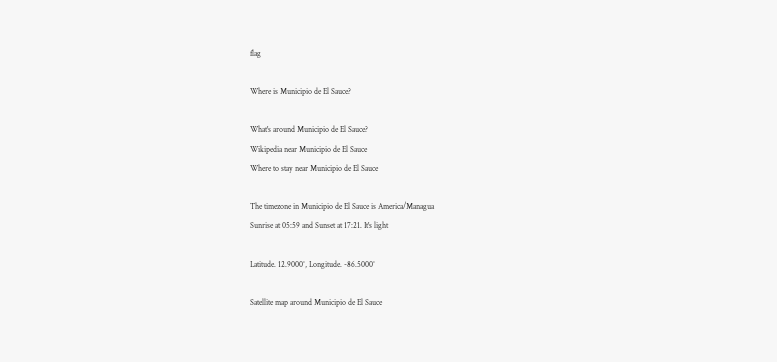flag

Where is Municipio de El Sauce?

What's around Municipio de El Sauce?
Wikipedia near Municipio de El Sauce
Where to stay near Municipio de El Sauce

The timezone in Municipio de El Sauce is America/Managua
Sunrise at 05:59 and Sunset at 17:21. It's light

Latitude. 12.9000°, Longitude. -86.5000°

Satellite map around Municipio de El Sauce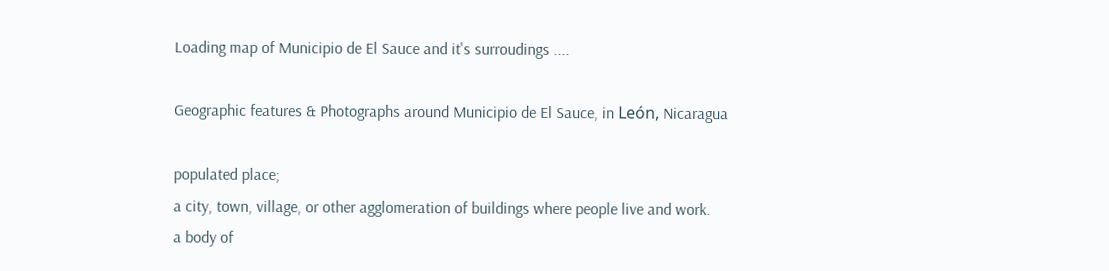Loading map of Municipio de El Sauce and it's surroudings ....

Geographic features & Photographs around Municipio de El Sauce, in León, Nicaragua

populated place;
a city, town, village, or other agglomeration of buildings where people live and work.
a body of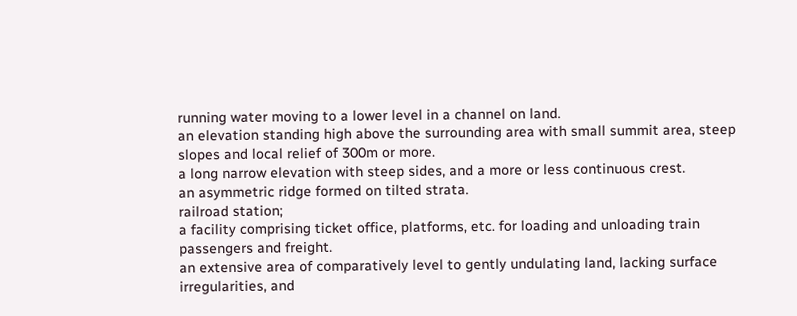running water moving to a lower level in a channel on land.
an elevation standing high above the surrounding area with small summit area, steep slopes and local relief of 300m or more.
a long narrow elevation with steep sides, and a more or less continuous crest.
an asymmetric ridge formed on tilted strata.
railroad station;
a facility comprising ticket office, platforms, etc. for loading and unloading train passengers and freight.
an extensive area of comparatively level to gently undulating land, lacking surface irregularities, and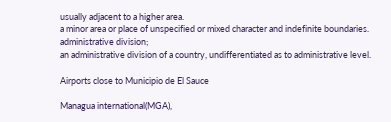usually adjacent to a higher area.
a minor area or place of unspecified or mixed character and indefinite boundaries.
administrative division;
an administrative division of a country, undifferentiated as to administrative level.

Airports close to Municipio de El Sauce

Managua international(MGA),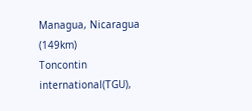Managua, Nicaragua (149km)
Toncontin international(TGU),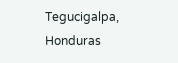Tegucigalpa, Honduras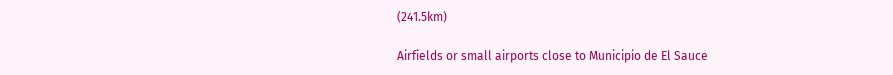(241.5km)

Airfields or small airports close to Municipio de El Sauce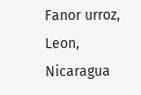Fanor urroz, Leon, Nicaragua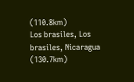(110.8km)
Los brasiles, Los brasiles, Nicaragua (130.7km)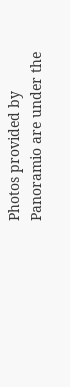Photos provided by Panoramio are under the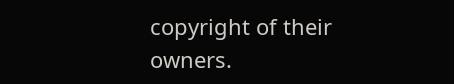copyright of their owners.